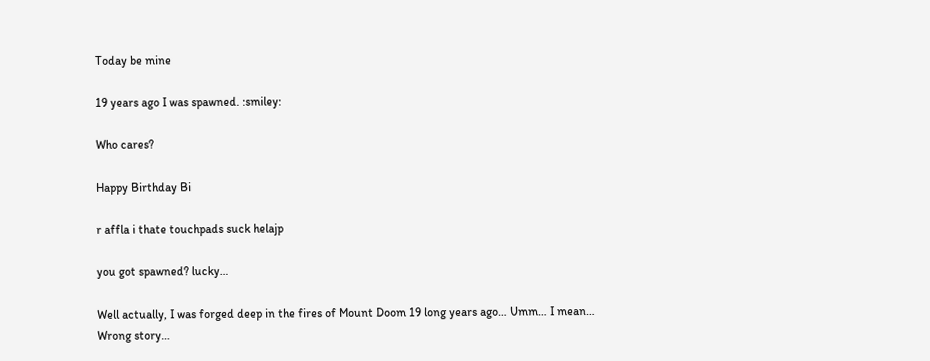Today be mine

19 years ago I was spawned. :smiley:

Who cares?

Happy Birthday Bi

r affla i thate touchpads suck helajp

you got spawned? lucky…

Well actually, I was forged deep in the fires of Mount Doom 19 long years ago… Umm… I mean… Wrong story…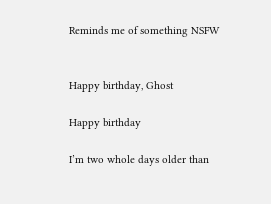Reminds me of something NSFW


Happy birthday, Ghost

Happy birthday

I’m two whole days older than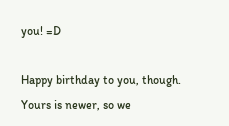you! =D

Happy birthday to you, though. Yours is newer, so we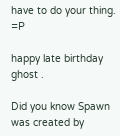have to do your thing. =P

happy late birthday ghost .

Did you know Spawn was created by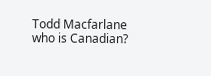Todd Macfarlane who is Canadian?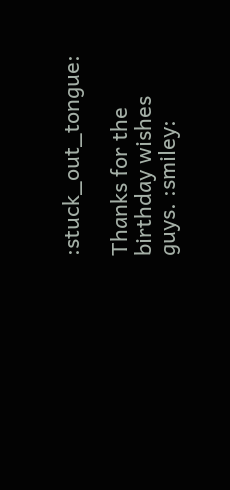:stuck_out_tongue:

Thanks for the birthday wishes guys. :smiley: